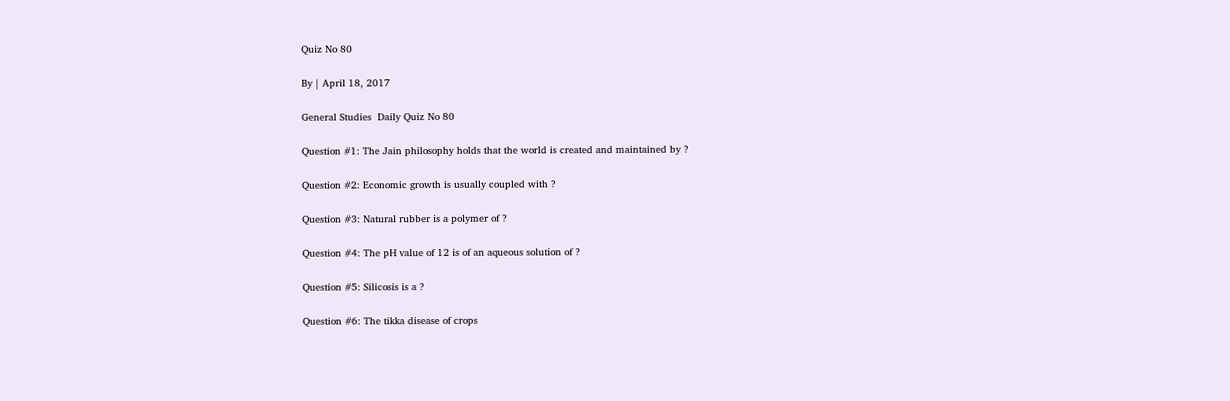Quiz No 80

By | April 18, 2017

General Studies  Daily Quiz No 80

Question #1: The Jain philosophy holds that the world is created and maintained by ?

Question #2: Economic growth is usually coupled with ?

Question #3: Natural rubber is a polymer of ?

Question #4: The pH value of 12 is of an aqueous solution of ?

Question #5: Silicosis is a ?

Question #6: The tikka disease of crops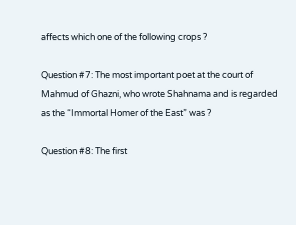affects which one of the following crops ?

Question #7: The most important poet at the court of Mahmud of Ghazni, who wrote Shahnama and is regarded as the “Immortal Homer of the East” was ?

Question #8: The first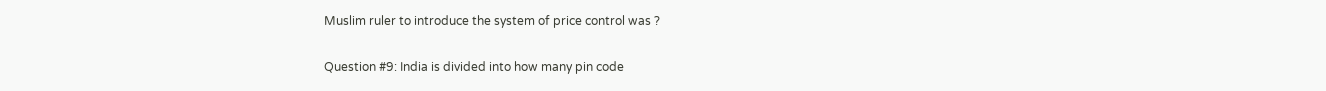Muslim ruler to introduce the system of price control was ?

Question #9: India is divided into how many pin code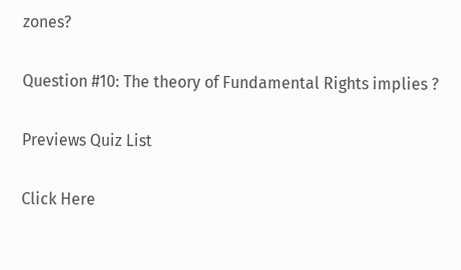zones?

Question #10: The theory of Fundamental Rights implies ?

Previews Quiz List

Click Here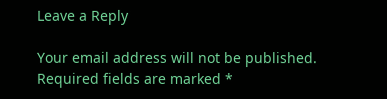Leave a Reply

Your email address will not be published. Required fields are marked *